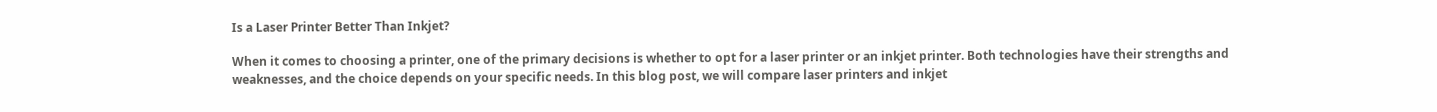Is a Laser Printer Better Than Inkjet?

When it comes to choosing a printer, one of the primary decisions is whether to opt for a laser printer or an inkjet printer. Both technologies have their strengths and weaknesses, and the choice depends on your specific needs. In this blog post, we will compare laser printers and inkjet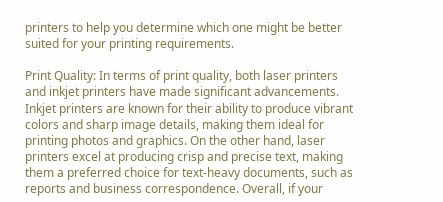printers to help you determine which one might be better suited for your printing requirements.

Print Quality: In terms of print quality, both laser printers and inkjet printers have made significant advancements. Inkjet printers are known for their ability to produce vibrant colors and sharp image details, making them ideal for printing photos and graphics. On the other hand, laser printers excel at producing crisp and precise text, making them a preferred choice for text-heavy documents, such as reports and business correspondence. Overall, if your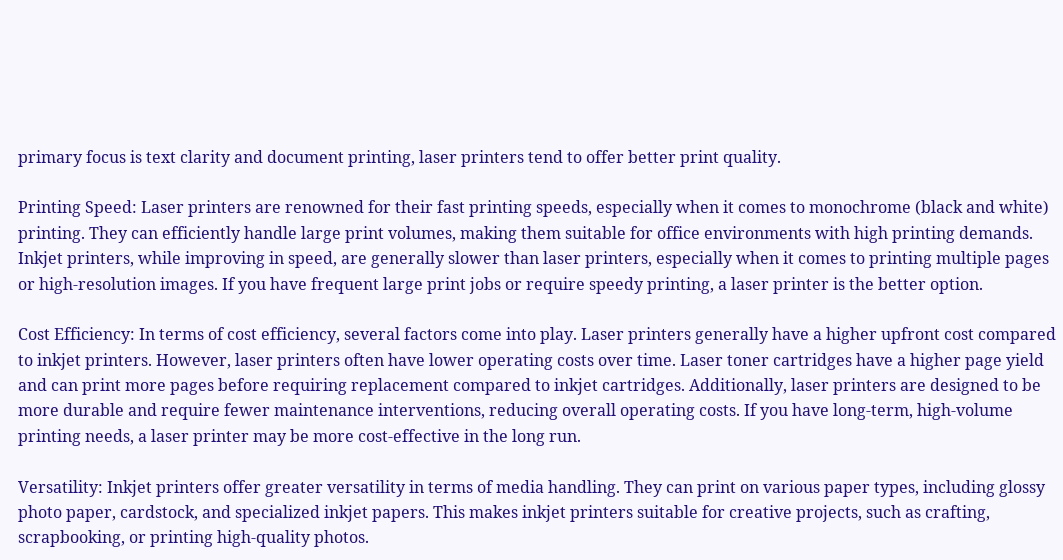primary focus is text clarity and document printing, laser printers tend to offer better print quality.

Printing Speed: Laser printers are renowned for their fast printing speeds, especially when it comes to monochrome (black and white) printing. They can efficiently handle large print volumes, making them suitable for office environments with high printing demands. Inkjet printers, while improving in speed, are generally slower than laser printers, especially when it comes to printing multiple pages or high-resolution images. If you have frequent large print jobs or require speedy printing, a laser printer is the better option.

Cost Efficiency: In terms of cost efficiency, several factors come into play. Laser printers generally have a higher upfront cost compared to inkjet printers. However, laser printers often have lower operating costs over time. Laser toner cartridges have a higher page yield and can print more pages before requiring replacement compared to inkjet cartridges. Additionally, laser printers are designed to be more durable and require fewer maintenance interventions, reducing overall operating costs. If you have long-term, high-volume printing needs, a laser printer may be more cost-effective in the long run.

Versatility: Inkjet printers offer greater versatility in terms of media handling. They can print on various paper types, including glossy photo paper, cardstock, and specialized inkjet papers. This makes inkjet printers suitable for creative projects, such as crafting, scrapbooking, or printing high-quality photos.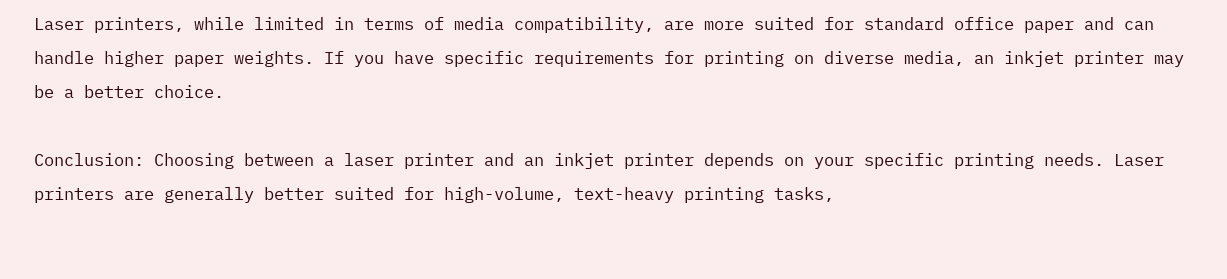Laser printers, while limited in terms of media compatibility, are more suited for standard office paper and can handle higher paper weights. If you have specific requirements for printing on diverse media, an inkjet printer may be a better choice.

Conclusion: Choosing between a laser printer and an inkjet printer depends on your specific printing needs. Laser printers are generally better suited for high-volume, text-heavy printing tasks,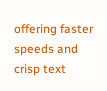offering faster speeds and crisp text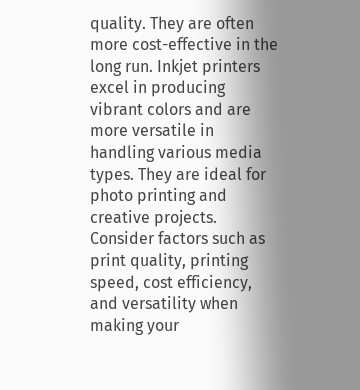quality. They are often more cost-effective in the long run. Inkjet printers excel in producing vibrant colors and are more versatile in handling various media types. They are ideal for photo printing and creative projects. Consider factors such as print quality, printing speed, cost efficiency, and versatility when making your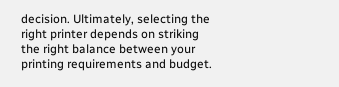decision. Ultimately, selecting the right printer depends on striking the right balance between your printing requirements and budget.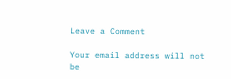Leave a Comment

Your email address will not be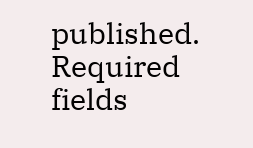published. Required fields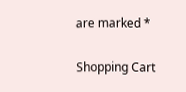are marked *

Shopping Cart